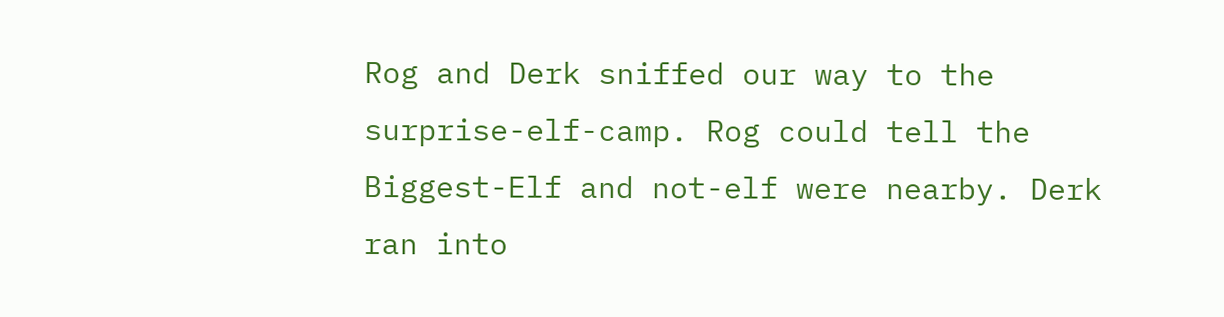Rog and Derk sniffed our way to the surprise-elf-camp. Rog could tell the Biggest-Elf and not-elf were nearby. Derk ran into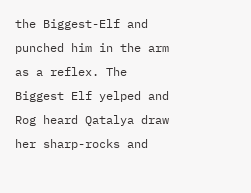the Biggest-Elf and punched him in the arm as a reflex. The Biggest Elf yelped and Rog heard Qatalya draw her sharp-rocks and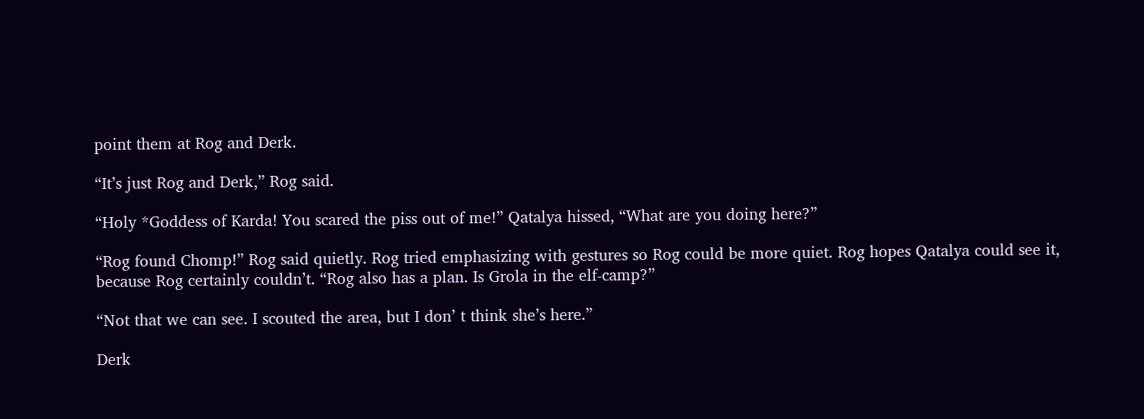point them at Rog and Derk.

“It’s just Rog and Derk,” Rog said.

“Holy *Goddess of Karda! You scared the piss out of me!” Qatalya hissed, “What are you doing here?”

“Rog found Chomp!” Rog said quietly. Rog tried emphasizing with gestures so Rog could be more quiet. Rog hopes Qatalya could see it, because Rog certainly couldn’t. “Rog also has a plan. Is Grola in the elf-camp?”

“Not that we can see. I scouted the area, but I don’ t think she’s here.”

Derk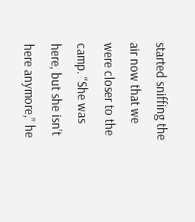started sniffing the air now that we were closer to the camp. “She was here, but she isn’t here anymore,” he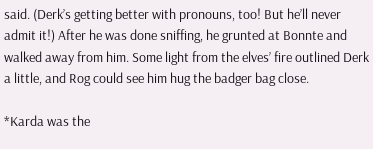said. (Derk’s getting better with pronouns, too! But he’ll never admit it!) After he was done sniffing, he grunted at Bonnte and walked away from him. Some light from the elves’ fire outlined Derk a little, and Rog could see him hug the badger bag close.

*Karda was the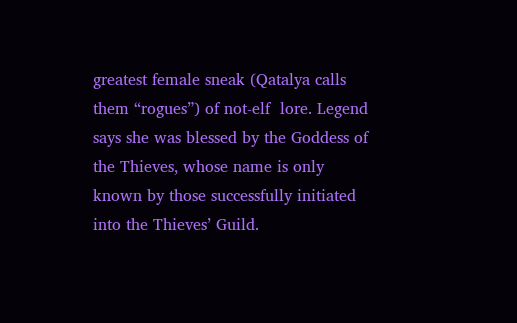greatest female sneak (Qatalya calls them “rogues”) of not-elf  lore. Legend says she was blessed by the Goddess of the Thieves, whose name is only known by those successfully initiated into the Thieves’ Guild.